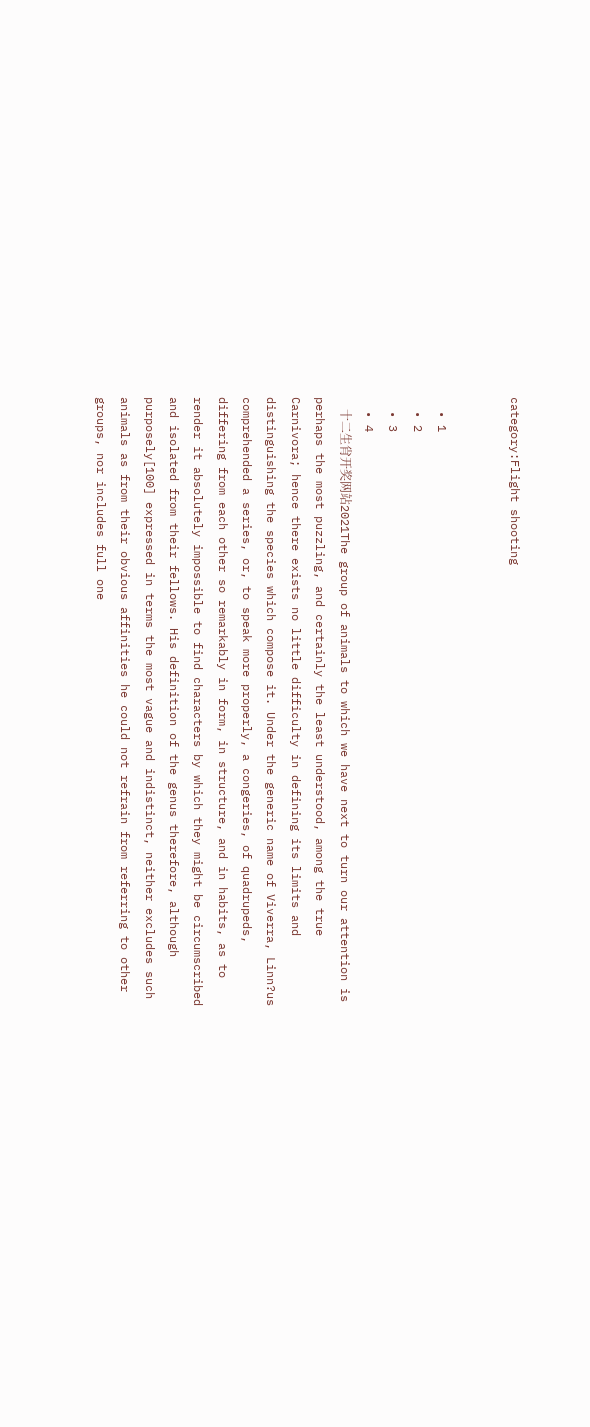category:Flight shooting


  • 1
  • 2
  • 3
  • 4
    十二生肖开奖网站2021The group of animals to which we have next to turn our attention is perhaps the most puzzling, and certainly the least understood, among the true Carnivora; hence there exists no little difficulty in defining its limits and distinguishing the species which compose it. Under the generic name of Viverra, Linn?us comprehended a series, or, to speak more properly, a congeries, of quadrupeds, differing from each other so remarkably in form, in structure, and in habits, as to render it absolutely impossible to find characters by which they might be circumscribed and isolated from their fellows. His definition of the genus therefore, although purposely[100] expressed in terms the most vague and indistinct, neither excludes such animals as from their obvious affinities he could not refrain from referring to other groups, nor includes full one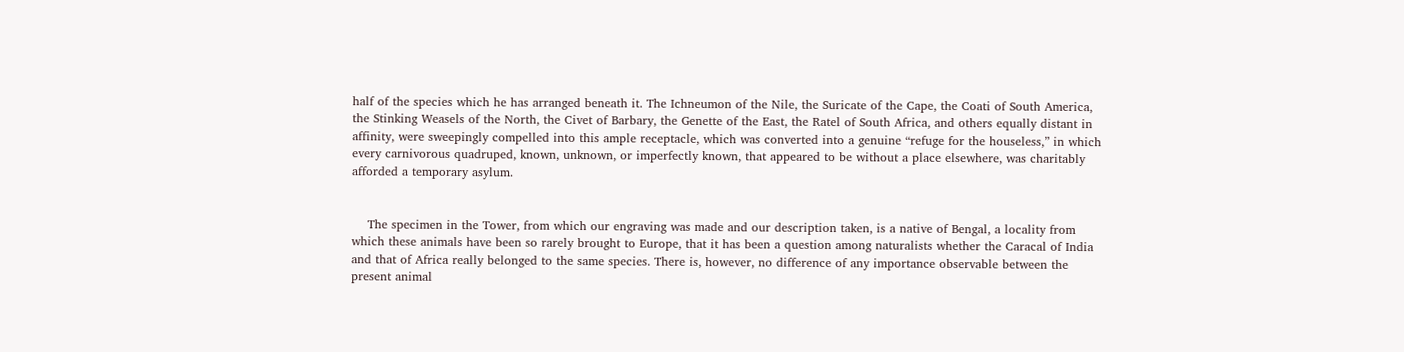half of the species which he has arranged beneath it. The Ichneumon of the Nile, the Suricate of the Cape, the Coati of South America, the Stinking Weasels of the North, the Civet of Barbary, the Genette of the East, the Ratel of South Africa, and others equally distant in affinity, were sweepingly compelled into this ample receptacle, which was converted into a genuine “refuge for the houseless,” in which every carnivorous quadruped, known, unknown, or imperfectly known, that appeared to be without a place elsewhere, was charitably afforded a temporary asylum.


    The specimen in the Tower, from which our engraving was made and our description taken, is a native of Bengal, a locality from which these animals have been so rarely brought to Europe, that it has been a question among naturalists whether the Caracal of India and that of Africa really belonged to the same species. There is, however, no difference of any importance observable between the present animal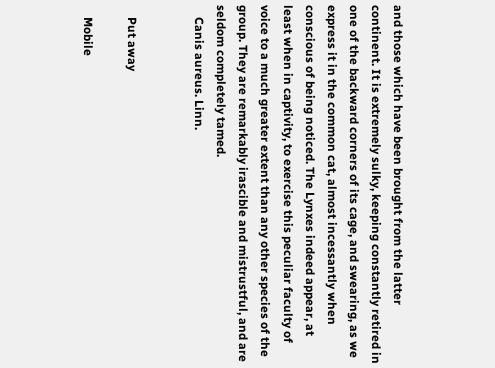and those which have been brought from the latter continent. It is extremely sulky, keeping constantly retired in one of the backward corners of its cage, and swearing, as we express it in the common cat, almost incessantly when conscious of being noticed. The Lynxes indeed appear, at least when in captivity, to exercise this peculiar faculty of voice to a much greater extent than any other species of the group. They are remarkably irascible and mistrustful, and are seldom completely tamed.
    Canis aureus. Linn.


    Put away

    Mobile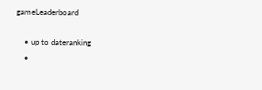gameLeaderboard

    • up to dateranking
    •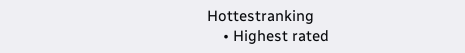Hottestranking
    • Highest rated